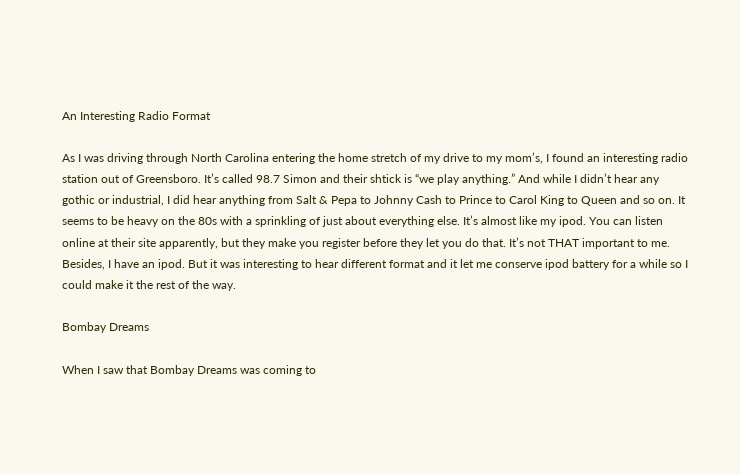An Interesting Radio Format

As I was driving through North Carolina entering the home stretch of my drive to my mom’s, I found an interesting radio station out of Greensboro. It’s called 98.7 Simon and their shtick is “we play anything.” And while I didn’t hear any gothic or industrial, I did hear anything from Salt & Pepa to Johnny Cash to Prince to Carol King to Queen and so on. It seems to be heavy on the 80s with a sprinkling of just about everything else. It’s almost like my ipod. You can listen online at their site apparently, but they make you register before they let you do that. It’s not THAT important to me. Besides, I have an ipod. But it was interesting to hear different format and it let me conserve ipod battery for a while so I could make it the rest of the way.

Bombay Dreams

When I saw that Bombay Dreams was coming to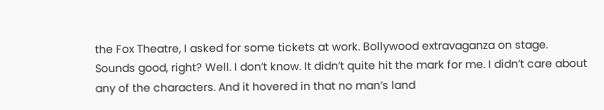the Fox Theatre, I asked for some tickets at work. Bollywood extravaganza on stage. Sounds good, right? Well. I don’t know. It didn’t quite hit the mark for me. I didn’t care about any of the characters. And it hovered in that no man’s land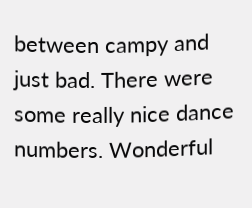between campy and just bad. There were some really nice dance numbers. Wonderful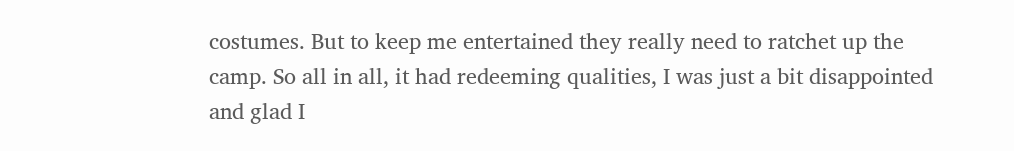costumes. But to keep me entertained they really need to ratchet up the camp. So all in all, it had redeeming qualities, I was just a bit disappointed and glad I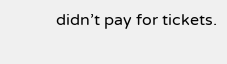didn’t pay for tickets.